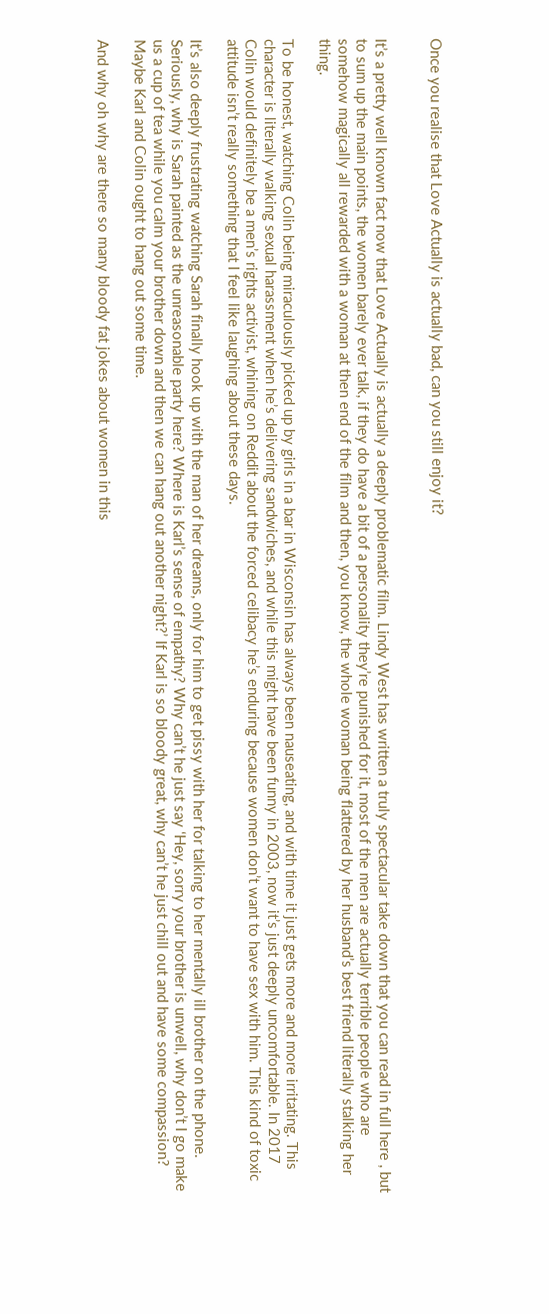Once you realise that Love Actually is actually bad, can you still enjoy it?


It’s a pretty well known fact now that Love Actually is actually a deeply problematic film. Lindy West has written a truly spectacular take down that you can read in full here , but to sum up the main points, the women barely ever talk, if they do have a bit of a personality they’re punished for it, most of the men are actually terrible people who are somehow magically all rewarded with a woman at then end of the film and then, you know, the whole woman being flattered by her husband’s best friend literally stalking her thing.

To be honest, watching Colin being miraculously picked up by girls in a bar in Wisconsin has always been nauseating, and with time it just gets more and more irritating. This character is literally walking sexual harassment when he’s delivering sandwiches, and while this might have been funny in 2003, now it’s just deeply uncomfortable. In 2017 Colin would definitely be a men’s rights activist, whining on Reddit about the forced celibacy he’s enduring because women don’t want to have sex with him. This kind of toxic attitude isn’t really something that I feel like laughing about these days.

It’s also deeply frustrating watching Sarah finally hook up with the man of her dreams, only for him to get pissy with her for talking to her mentally ill brother on the phone. Seriously, why is Sarah painted as the unreasonable party here? Where is Karl’s sense of empathy? Why can’t he just say ‘Hey, sorry your brother is unwell, why don’t I go make us a cup of tea while you calm your brother down and then we can hang out another night?’ If Karl is so bloody great, why can’t he just chill out and have some compassion? Maybe Karl and Colin ought to hang out some time.

And why oh why are there so many bloody fat jokes about women in this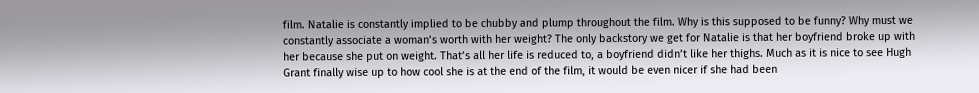film. Natalie is constantly implied to be chubby and plump throughout the film. Why is this supposed to be funny? Why must we constantly associate a woman’s worth with her weight? The only backstory we get for Natalie is that her boyfriend broke up with her because she put on weight. That’s all her life is reduced to, a boyfriend didn’t like her thighs. Much as it is nice to see Hugh Grant finally wise up to how cool she is at the end of the film, it would be even nicer if she had been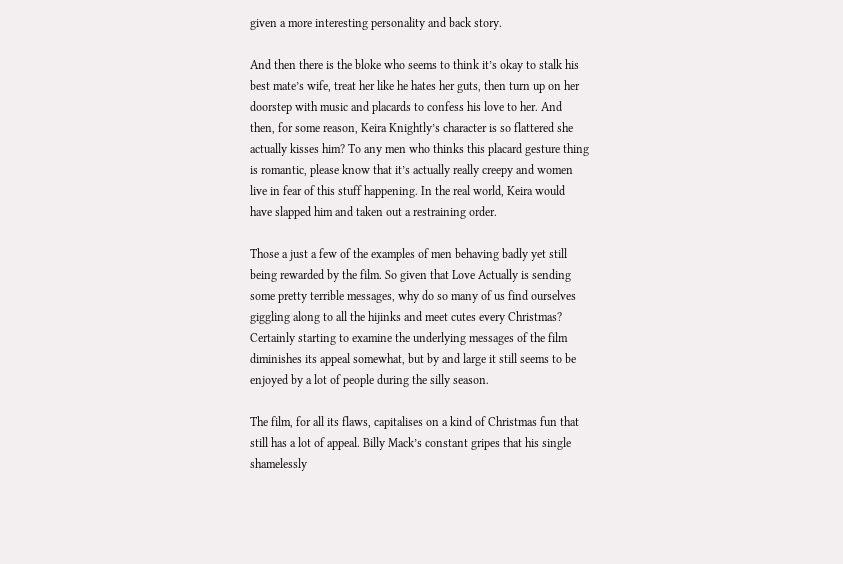given a more interesting personality and back story.

And then there is the bloke who seems to think it’s okay to stalk his best mate’s wife, treat her like he hates her guts, then turn up on her doorstep with music and placards to confess his love to her. And then, for some reason, Keira Knightly’s character is so flattered she actually kisses him? To any men who thinks this placard gesture thing is romantic, please know that it’s actually really creepy and women live in fear of this stuff happening. In the real world, Keira would have slapped him and taken out a restraining order.

Those a just a few of the examples of men behaving badly yet still being rewarded by the film. So given that Love Actually is sending some pretty terrible messages, why do so many of us find ourselves giggling along to all the hijinks and meet cutes every Christmas? Certainly starting to examine the underlying messages of the film diminishes its appeal somewhat, but by and large it still seems to be enjoyed by a lot of people during the silly season.

The film, for all its flaws, capitalises on a kind of Christmas fun that still has a lot of appeal. Billy Mack’s constant gripes that his single shamelessly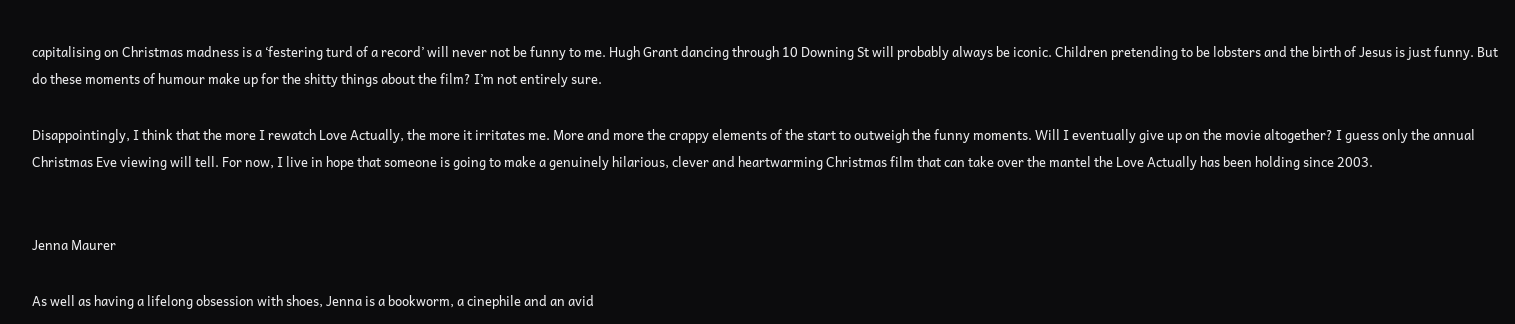capitalising on Christmas madness is a ‘festering turd of a record’ will never not be funny to me. Hugh Grant dancing through 10 Downing St will probably always be iconic. Children pretending to be lobsters and the birth of Jesus is just funny. But do these moments of humour make up for the shitty things about the film? I’m not entirely sure.

Disappointingly, I think that the more I rewatch Love Actually, the more it irritates me. More and more the crappy elements of the start to outweigh the funny moments. Will I eventually give up on the movie altogether? I guess only the annual Christmas Eve viewing will tell. For now, I live in hope that someone is going to make a genuinely hilarious, clever and heartwarming Christmas film that can take over the mantel the Love Actually has been holding since 2003.


Jenna Maurer

As well as having a lifelong obsession with shoes, Jenna is a bookworm, a cinephile and an avid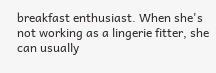breakfast enthusiast. When she's not working as a lingerie fitter, she can usually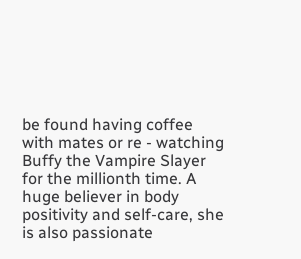be found having coffee with mates or re - watching Buffy the Vampire Slayer for the millionth time. A huge believer in body positivity and self-care, she is also passionate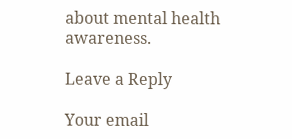about mental health awareness.

Leave a Reply

Your email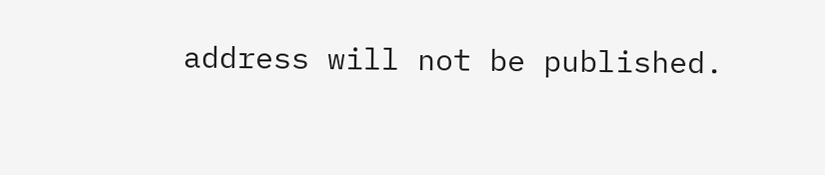address will not be published.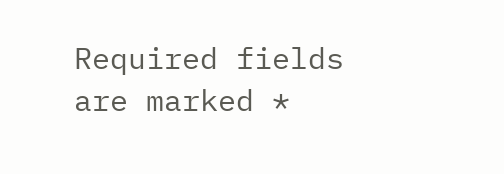Required fields are marked *